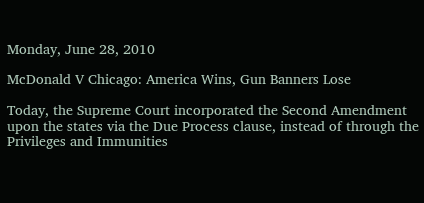Monday, June 28, 2010

McDonald V Chicago: America Wins, Gun Banners Lose

Today, the Supreme Court incorporated the Second Amendment upon the states via the Due Process clause, instead of through the Privileges and Immunities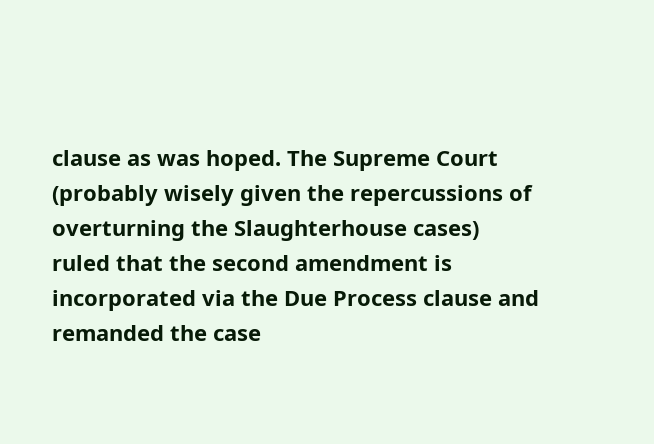clause as was hoped. The Supreme Court (probably wisely given the repercussions of overturning the Slaughterhouse cases) ruled that the second amendment is incorporated via the Due Process clause and remanded the case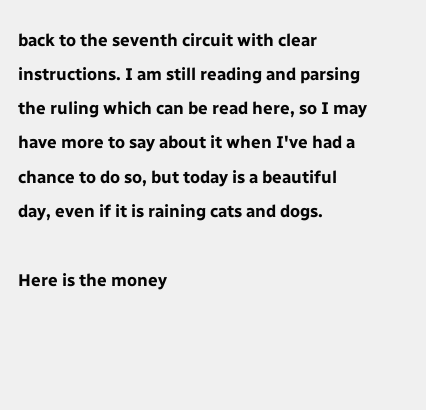back to the seventh circuit with clear instructions. I am still reading and parsing the ruling which can be read here, so I may have more to say about it when I've had a chance to do so, but today is a beautiful day, even if it is raining cats and dogs.

Here is the money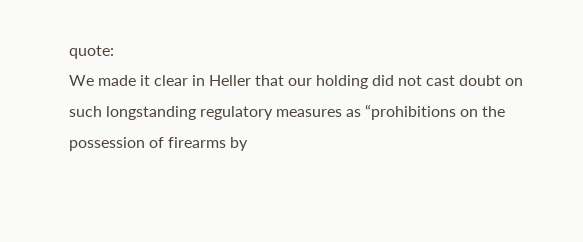quote:
We made it clear in Heller that our holding did not cast doubt on such longstanding regulatory measures as “prohibitions on the possession of firearms by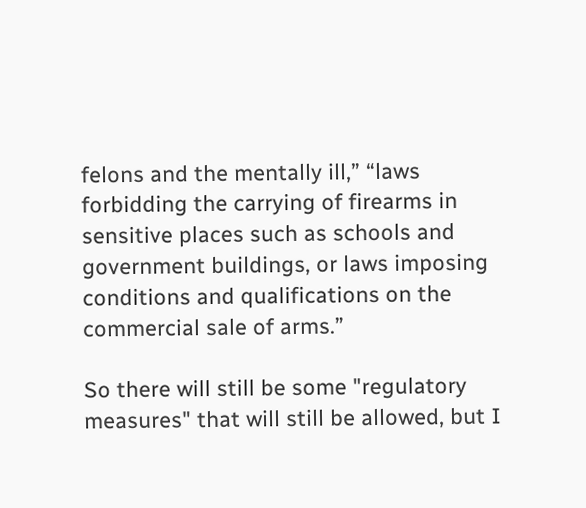felons and the mentally ill,” “laws forbidding the carrying of firearms in sensitive places such as schools and government buildings, or laws imposing conditions and qualifications on the commercial sale of arms.”

So there will still be some "regulatory measures" that will still be allowed, but I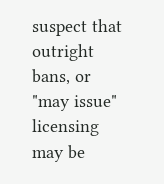suspect that outright bans, or "may issue" licensing may be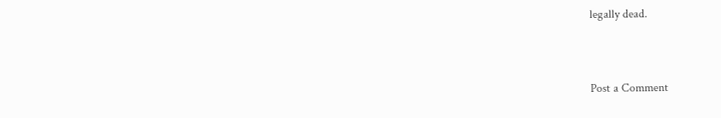legally dead.


Post a Comment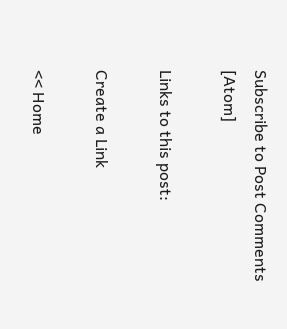Subscribe to Post Comments [Atom]

Links to this post:

Create a Link

<< Home